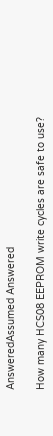AnsweredAssumed Answered

How many HCS08 EEPROM write cycles are safe to use?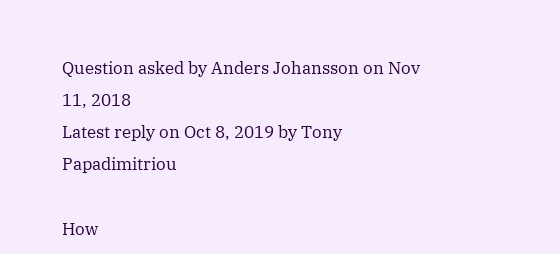Question asked by Anders Johansson on Nov 11, 2018
Latest reply on Oct 8, 2019 by Tony Papadimitriou

How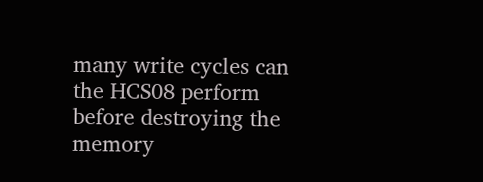many write cycles can the HCS08 perform before destroying the memory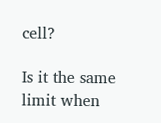cell?

Is it the same limit when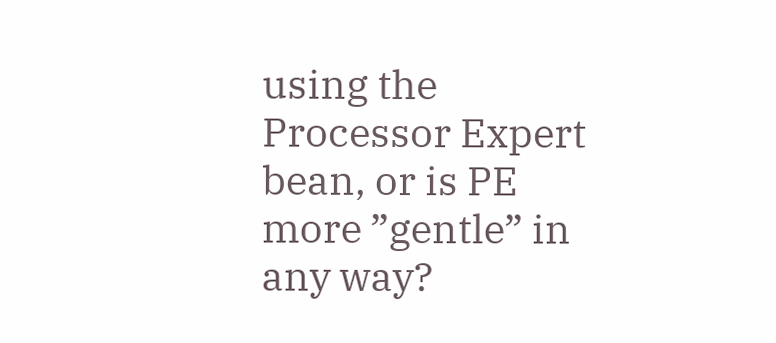using the Processor Expert bean, or is PE more ”gentle” in any way?